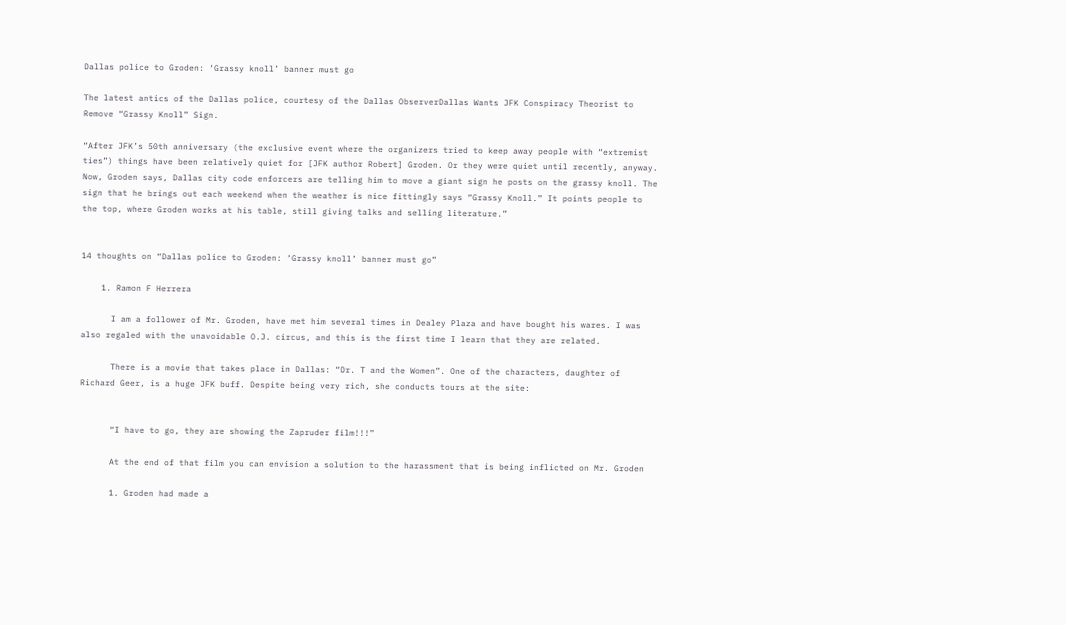Dallas police to Groden: ‘Grassy knoll’ banner must go

The latest antics of the Dallas police, courtesy of the Dallas ObserverDallas Wants JFK Conspiracy Theorist to Remove “Grassy Knoll” Sign.

“After JFK’s 50th anniversary (the exclusive event where the organizers tried to keep away people with “extremist ties”) things have been relatively quiet for [JFK author Robert] Groden. Or they were quiet until recently, anyway. Now, Groden says, Dallas city code enforcers are telling him to move a giant sign he posts on the grassy knoll. The sign that he brings out each weekend when the weather is nice fittingly says “Grassy Knoll.” It points people to the top, where Groden works at his table, still giving talks and selling literature.”


14 thoughts on “Dallas police to Groden: ‘Grassy knoll’ banner must go”

    1. Ramon F Herrera

      I am a follower of Mr. Groden, have met him several times in Dealey Plaza and have bought his wares. I was also regaled with the unavoidable O.J. circus, and this is the first time I learn that they are related.

      There is a movie that takes place in Dallas: “Dr. T and the Women”. One of the characters, daughter of Richard Geer, is a huge JFK buff. Despite being very rich, she conducts tours at the site:


      “I have to go, they are showing the Zapruder film!!!”

      At the end of that film you can envision a solution to the harassment that is being inflicted on Mr. Groden

      1. Groden had made a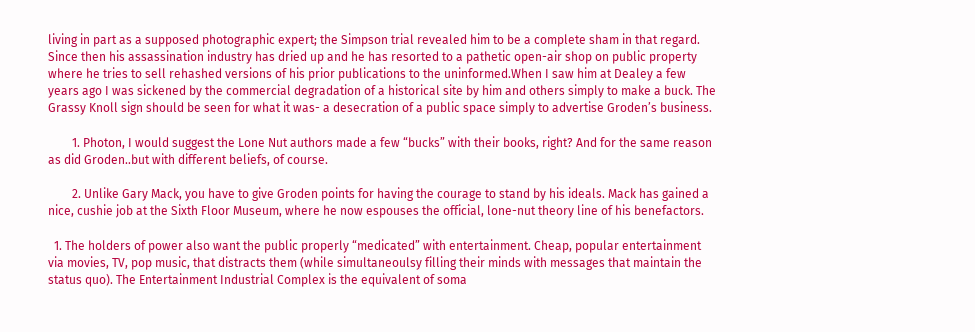living in part as a supposed photographic expert; the Simpson trial revealed him to be a complete sham in that regard. Since then his assassination industry has dried up and he has resorted to a pathetic open-air shop on public property where he tries to sell rehashed versions of his prior publications to the uninformed.When I saw him at Dealey a few years ago I was sickened by the commercial degradation of a historical site by him and others simply to make a buck. The Grassy Knoll sign should be seen for what it was- a desecration of a public space simply to advertise Groden’s business.

        1. Photon, I would suggest the Lone Nut authors made a few “bucks” with their books, right? And for the same reason as did Groden..but with different beliefs, of course.

        2. Unlike Gary Mack, you have to give Groden points for having the courage to stand by his ideals. Mack has gained a nice, cushie job at the Sixth Floor Museum, where he now espouses the official, lone-nut theory line of his benefactors.

  1. The holders of power also want the public properly “medicated” with entertainment. Cheap, popular entertainment via movies, TV, pop music, that distracts them (while simultaneoulsy filling their minds with messages that maintain the status quo). The Entertainment Industrial Complex is the equivalent of soma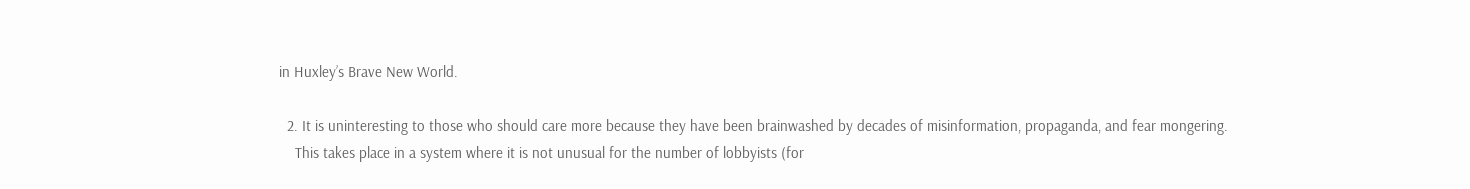in Huxley’s Brave New World.

  2. It is uninteresting to those who should care more because they have been brainwashed by decades of misinformation, propaganda, and fear mongering.
    This takes place in a system where it is not unusual for the number of lobbyists (for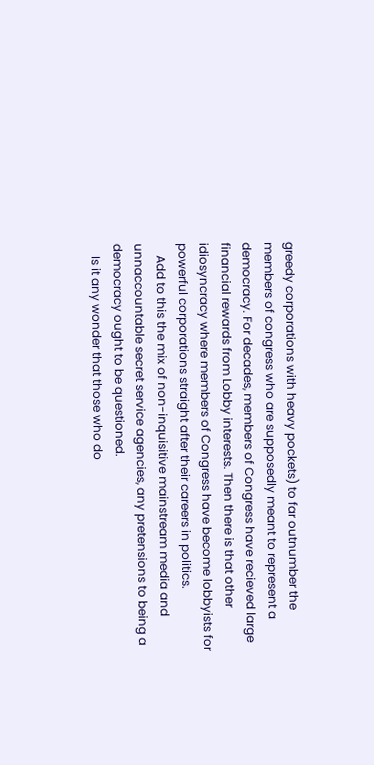greedy corporations with heavy pockets) to far outnumber the members of congress who are supposedly meant to represent a democracy. For decades, members of Congress have recieved large financial rewards from Lobby interests. Then there is that other idiosyncracy where members of Congress have become lobbyists for powerful corporations straight after their careers in politics.
    Add to this the mix of non-inquisitive mainstream media and unnaccountable secret service agencies, any pretensions to being a democracy ought to be questioned.
    Is it any wonder that those who do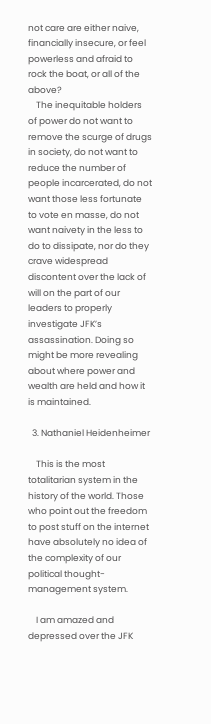not care are either naive, financially insecure, or feel powerless and afraid to rock the boat, or all of the above?
    The inequitable holders of power do not want to remove the scurge of drugs in society, do not want to reduce the number of people incarcerated, do not want those less fortunate to vote en masse, do not want naivety in the less to do to dissipate, nor do they crave widespread discontent over the lack of will on the part of our leaders to properly investigate JFK’s assassination. Doing so might be more revealing about where power and wealth are held and how it is maintained.

  3. Nathaniel Heidenheimer

    This is the most totalitarian system in the history of the world. Those who point out the freedom to post stuff on the internet have absolutely no idea of the complexity of our political thought-management system.

    I am amazed and depressed over the JFK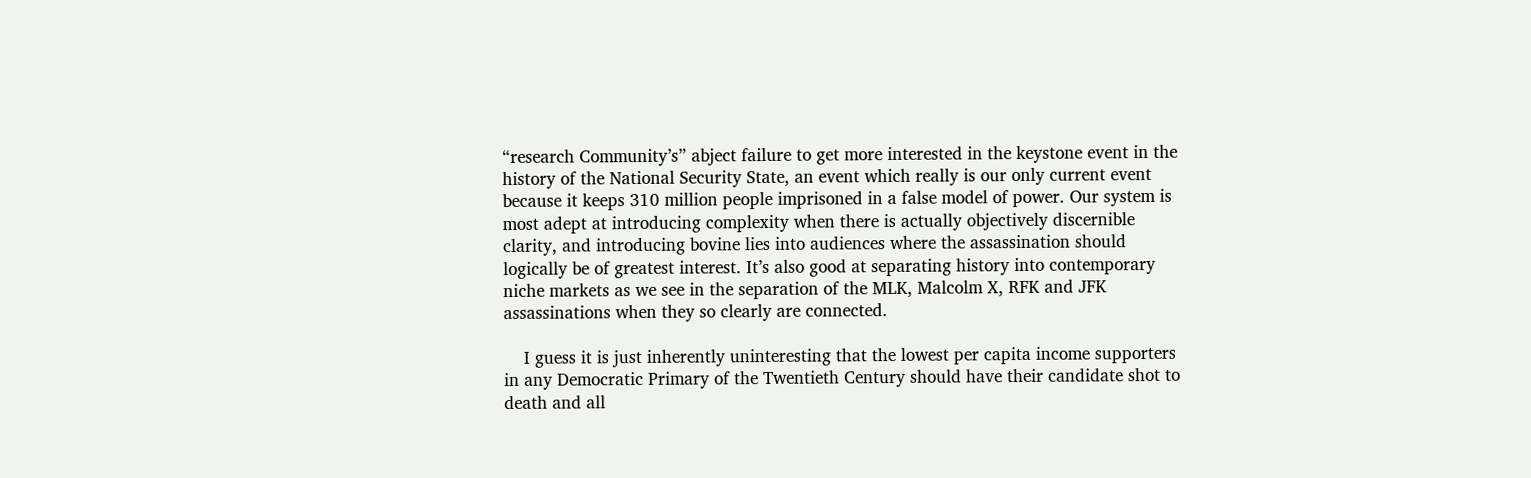“research Community’s” abject failure to get more interested in the keystone event in the history of the National Security State, an event which really is our only current event because it keeps 310 million people imprisoned in a false model of power. Our system is most adept at introducing complexity when there is actually objectively discernible clarity, and introducing bovine lies into audiences where the assassination should logically be of greatest interest. It’s also good at separating history into contemporary niche markets as we see in the separation of the MLK, Malcolm X, RFK and JFK assassinations when they so clearly are connected.

    I guess it is just inherently uninteresting that the lowest per capita income supporters in any Democratic Primary of the Twentieth Century should have their candidate shot to death and all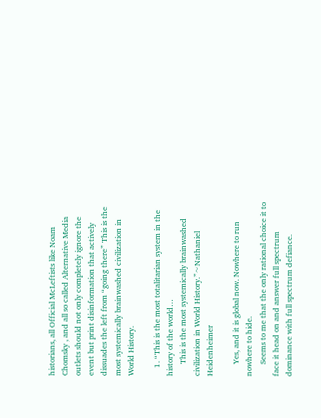historians, all Official McLeftists like Noam Chomsky , and all so called Alternative Media outlets should not only completely ignore the event but print disinformation that actively dissuades the left from “going there” This is the most systemically brainwashed civilization in World History.

    1. “This is the most totalitarian system in the history of the world…
      This is the most systemically brainwashed civilization in World History.”~Nathaniel Heidenheimer

      Yes, and it is global now. Nowhere to run nowhere to hide.
      Seems to me that the only rational choice it to face it head on and answer full spectrum dominance with full spectrum defiance.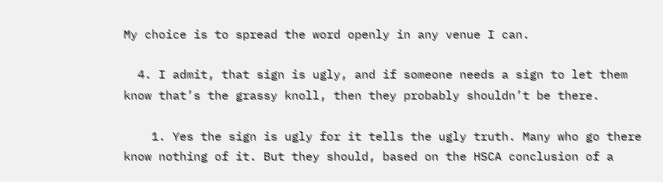My choice is to spread the word openly in any venue I can.

  4. I admit, that sign is ugly, and if someone needs a sign to let them know that’s the grassy knoll, then they probably shouldn’t be there.

    1. Yes the sign is ugly for it tells the ugly truth. Many who go there know nothing of it. But they should, based on the HSCA conclusion of a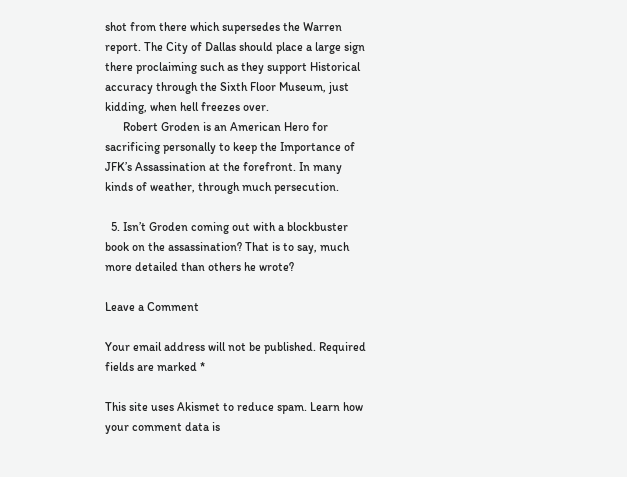shot from there which supersedes the Warren report. The City of Dallas should place a large sign there proclaiming such as they support Historical accuracy through the Sixth Floor Museum, just kidding, when hell freezes over.
      Robert Groden is an American Hero for sacrificing personally to keep the Importance of JFK’s Assassination at the forefront. In many kinds of weather, through much persecution.

  5. Isn’t Groden coming out with a blockbuster book on the assassination? That is to say, much more detailed than others he wrote?

Leave a Comment

Your email address will not be published. Required fields are marked *

This site uses Akismet to reduce spam. Learn how your comment data is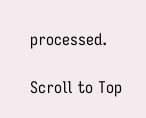processed.

Scroll to Top